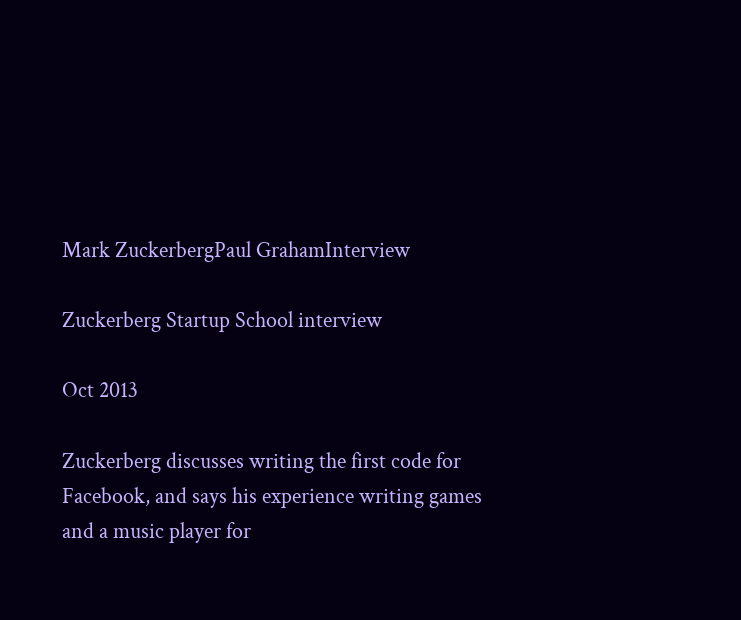Mark ZuckerbergPaul GrahamInterview

Zuckerberg Startup School interview

Oct 2013

Zuckerberg discusses writing the first code for Facebook, and says his experience writing games and a music player for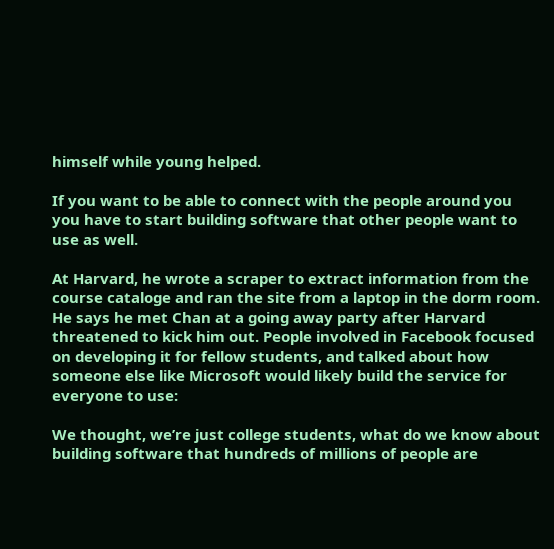himself while young helped.

If you want to be able to connect with the people around you you have to start building software that other people want to use as well.

At Harvard, he wrote a scraper to extract information from the course cataloge and ran the site from a laptop in the dorm room. He says he met Chan at a going away party after Harvard threatened to kick him out. People involved in Facebook focused on developing it for fellow students, and talked about how someone else like Microsoft would likely build the service for everyone to use:

We thought, we’re just college students, what do we know about building software that hundreds of millions of people are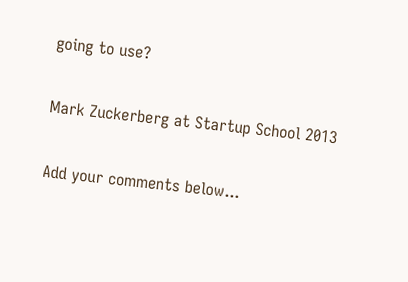going to use?

Mark Zuckerberg at Startup School 2013

Add your comments below...